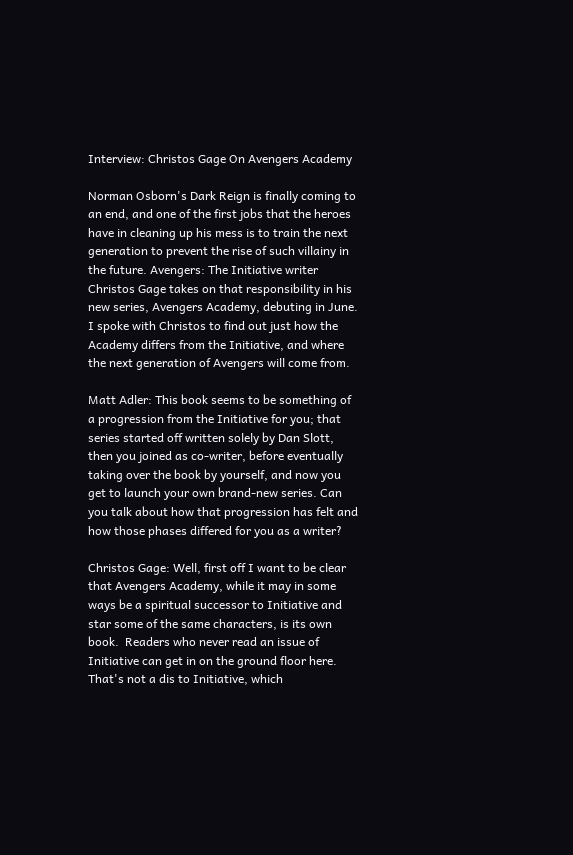Interview: Christos Gage On Avengers Academy

Norman Osborn's Dark Reign is finally coming to an end, and one of the first jobs that the heroes have in cleaning up his mess is to train the next generation to prevent the rise of such villainy in the future. Avengers: The Initiative writer Christos Gage takes on that responsibility in his new series, Avengers Academy, debuting in June. I spoke with Christos to find out just how the Academy differs from the Initiative, and where the next generation of Avengers will come from.

Matt Adler: This book seems to be something of a progression from the Initiative for you; that series started off written solely by Dan Slott, then you joined as co-writer, before eventually taking over the book by yourself, and now you get to launch your own brand-new series. Can you talk about how that progression has felt and how those phases differed for you as a writer?

Christos Gage: Well, first off I want to be clear that Avengers Academy, while it may in some ways be a spiritual successor to Initiative and star some of the same characters, is its own book.  Readers who never read an issue of Initiative can get in on the ground floor here.  That's not a dis to Initiative, which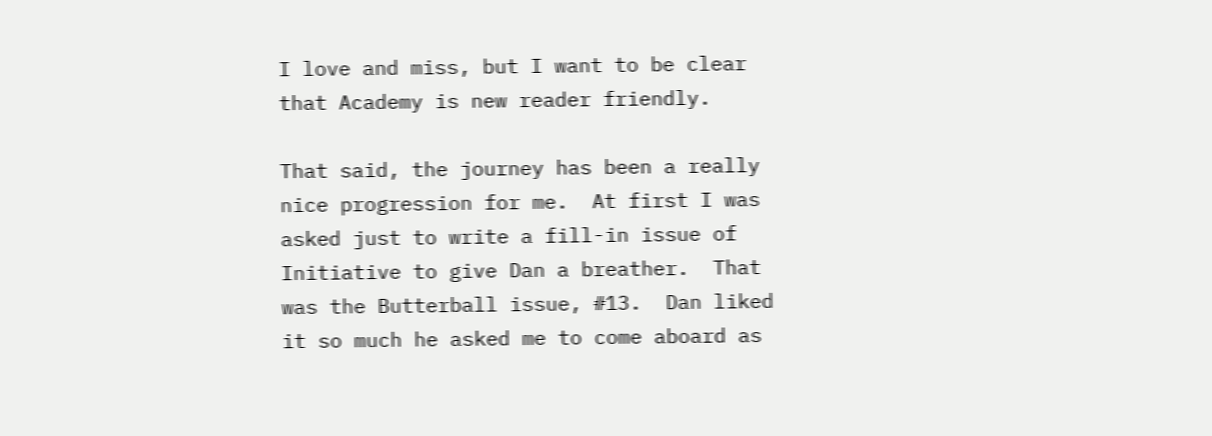I love and miss, but I want to be clear that Academy is new reader friendly.

That said, the journey has been a really nice progression for me.  At first I was asked just to write a fill-in issue of Initiative to give Dan a breather.  That was the Butterball issue, #13.  Dan liked it so much he asked me to come aboard as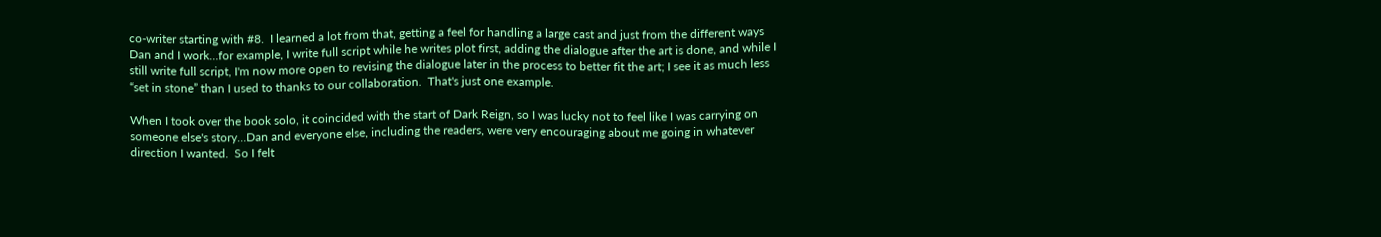co-writer starting with #8.  I learned a lot from that, getting a feel for handling a large cast and just from the different ways Dan and I work…for example, I write full script while he writes plot first, adding the dialogue after the art is done, and while I still write full script, I'm now more open to revising the dialogue later in the process to better fit the art; I see it as much less “set in stone” than I used to thanks to our collaboration.  That's just one example.

When I took over the book solo, it coincided with the start of Dark Reign, so I was lucky not to feel like I was carrying on someone else's story…Dan and everyone else, including the readers, were very encouraging about me going in whatever direction I wanted.  So I felt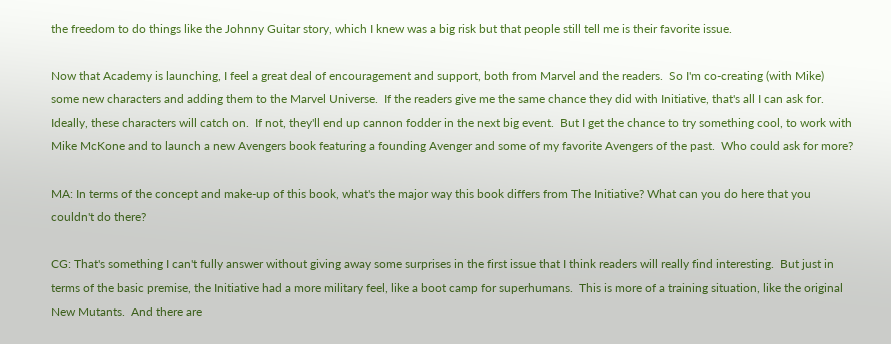the freedom to do things like the Johnny Guitar story, which I knew was a big risk but that people still tell me is their favorite issue.

Now that Academy is launching, I feel a great deal of encouragement and support, both from Marvel and the readers.  So I'm co-creating (with Mike) some new characters and adding them to the Marvel Universe.  If the readers give me the same chance they did with Initiative, that's all I can ask for.  Ideally, these characters will catch on.  If not, they'll end up cannon fodder in the next big event.  But I get the chance to try something cool, to work with Mike McKone and to launch a new Avengers book featuring a founding Avenger and some of my favorite Avengers of the past.  Who could ask for more?

MA: In terms of the concept and make-up of this book, what's the major way this book differs from The Initiative? What can you do here that you couldn't do there?

CG: That's something I can't fully answer without giving away some surprises in the first issue that I think readers will really find interesting.  But just in terms of the basic premise, the Initiative had a more military feel, like a boot camp for superhumans.  This is more of a training situation, like the original New Mutants.  And there are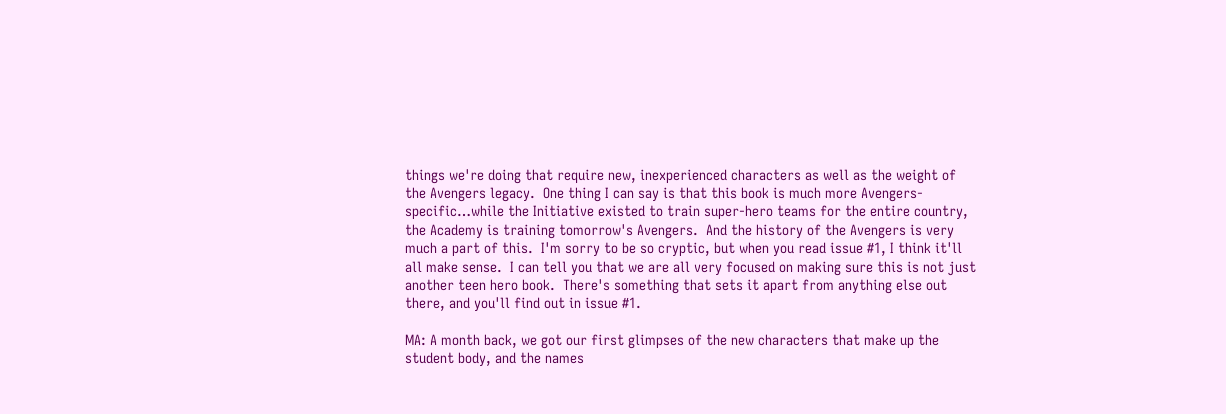things we're doing that require new, inexperienced characters as well as the weight of the Avengers legacy.  One thing I can say is that this book is much more Avengers-specific…while the Initiative existed to train super-hero teams for the entire country, the Academy is training tomorrow's Avengers.  And the history of the Avengers is very much a part of this.  I'm sorry to be so cryptic, but when you read issue #1, I think it'll all make sense.  I can tell you that we are all very focused on making sure this is not just another teen hero book.  There's something that sets it apart from anything else out there, and you'll find out in issue #1.

MA: A month back, we got our first glimpses of the new characters that make up the student body, and the names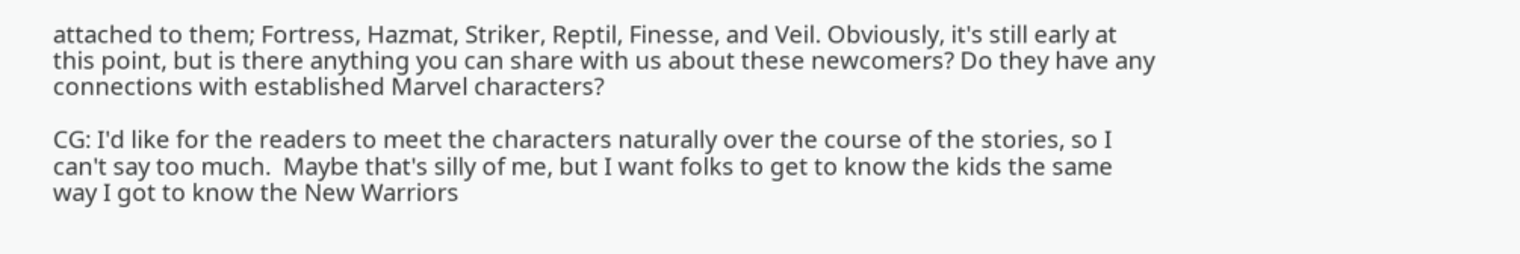attached to them; Fortress, Hazmat, Striker, Reptil, Finesse, and Veil. Obviously, it's still early at this point, but is there anything you can share with us about these newcomers? Do they have any connections with established Marvel characters?

CG: I'd like for the readers to meet the characters naturally over the course of the stories, so I can't say too much.  Maybe that's silly of me, but I want folks to get to know the kids the same way I got to know the New Warriors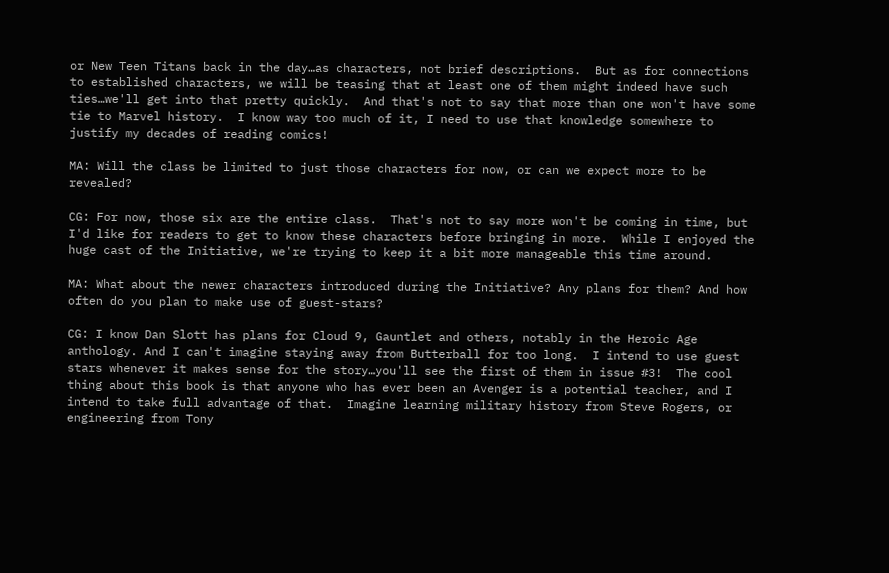or New Teen Titans back in the day…as characters, not brief descriptions.  But as for connections to established characters, we will be teasing that at least one of them might indeed have such ties…we'll get into that pretty quickly.  And that's not to say that more than one won't have some tie to Marvel history.  I know way too much of it, I need to use that knowledge somewhere to justify my decades of reading comics!

MA: Will the class be limited to just those characters for now, or can we expect more to be revealed?

CG: For now, those six are the entire class.  That's not to say more won't be coming in time, but I'd like for readers to get to know these characters before bringing in more.  While I enjoyed the huge cast of the Initiative, we're trying to keep it a bit more manageable this time around.

MA: What about the newer characters introduced during the Initiative? Any plans for them? And how often do you plan to make use of guest-stars?

CG: I know Dan Slott has plans for Cloud 9, Gauntlet and others, notably in the Heroic Age anthology. And I can't imagine staying away from Butterball for too long.  I intend to use guest stars whenever it makes sense for the story…you'll see the first of them in issue #3!  The cool thing about this book is that anyone who has ever been an Avenger is a potential teacher, and I intend to take full advantage of that.  Imagine learning military history from Steve Rogers, or engineering from Tony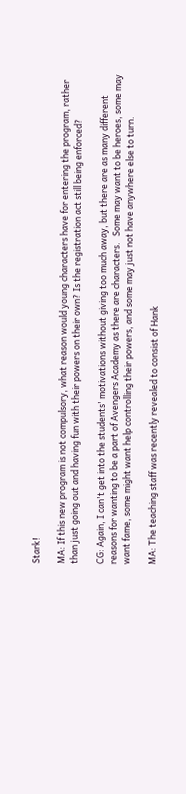Stark!

MA: If this new program is not compulsory, what reason would young characters have for entering the program, rather than just going out and having fun with their powers on their own? Is the registration act still being enforced?

CG: Again, I can't get into the students' motivations without giving too much away, but there are as many different reasons for wanting to be a part of Avengers Academy as there are characters.   Some may want to be heroes, some may want fame, some might want help controlling their powers, and some may just not have anywhere else to turn.

MA: The teaching staff was recently revealed to consist of Hank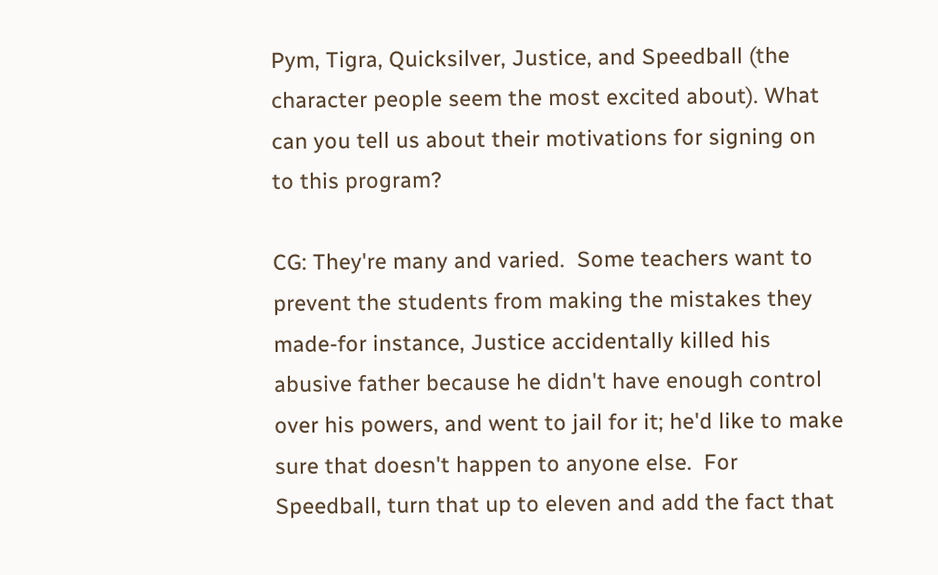Pym, Tigra, Quicksilver, Justice, and Speedball (the character people seem the most excited about). What can you tell us about their motivations for signing on to this program?

CG: They're many and varied.  Some teachers want to prevent the students from making the mistakes they made-for instance, Justice accidentally killed his abusive father because he didn't have enough control over his powers, and went to jail for it; he'd like to make sure that doesn't happen to anyone else.  For Speedball, turn that up to eleven and add the fact that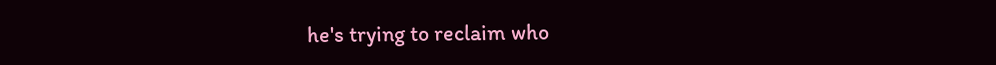he's trying to reclaim who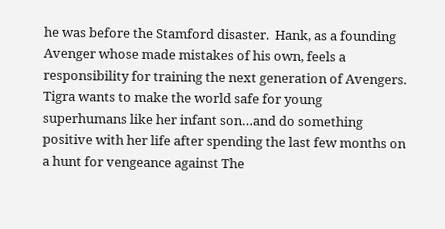he was before the Stamford disaster.  Hank, as a founding Avenger whose made mistakes of his own, feels a responsibility for training the next generation of Avengers.  Tigra wants to make the world safe for young superhumans like her infant son…and do something positive with her life after spending the last few months on a hunt for vengeance against The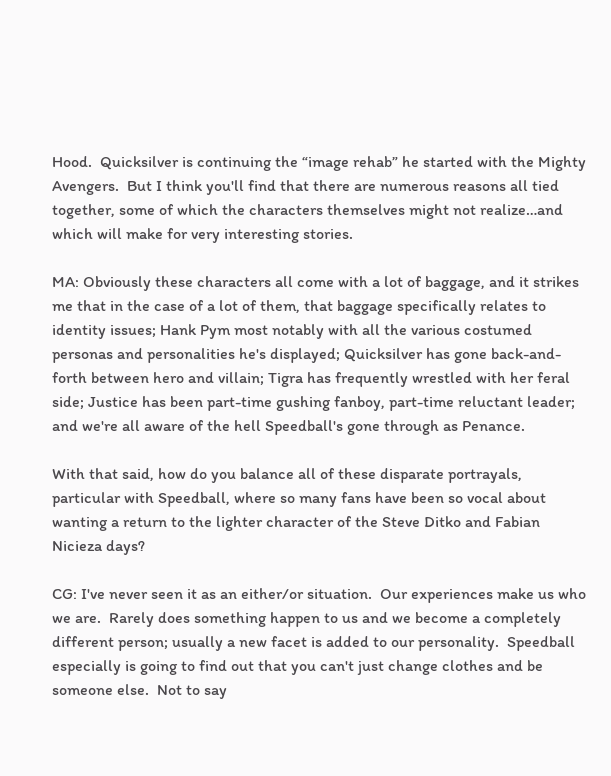Hood.  Quicksilver is continuing the “image rehab” he started with the Mighty Avengers.  But I think you'll find that there are numerous reasons all tied together, some of which the characters themselves might not realize…and which will make for very interesting stories.

MA: Obviously these characters all come with a lot of baggage, and it strikes me that in the case of a lot of them, that baggage specifically relates to identity issues; Hank Pym most notably with all the various costumed personas and personalities he's displayed; Quicksilver has gone back-and-forth between hero and villain; Tigra has frequently wrestled with her feral side; Justice has been part-time gushing fanboy, part-time reluctant leader; and we're all aware of the hell Speedball's gone through as Penance.

With that said, how do you balance all of these disparate portrayals, particular with Speedball, where so many fans have been so vocal about wanting a return to the lighter character of the Steve Ditko and Fabian Nicieza days?

CG: I've never seen it as an either/or situation.  Our experiences make us who we are.  Rarely does something happen to us and we become a completely different person; usually a new facet is added to our personality.  Speedball especially is going to find out that you can't just change clothes and be someone else.  Not to say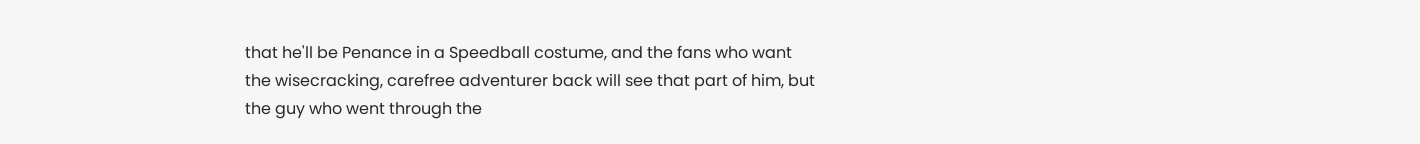that he'll be Penance in a Speedball costume, and the fans who want the wisecracking, carefree adventurer back will see that part of him, but the guy who went through the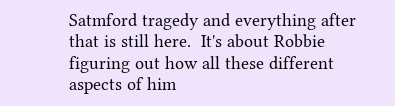Satmford tragedy and everything after that is still here.  It's about Robbie figuring out how all these different aspects of him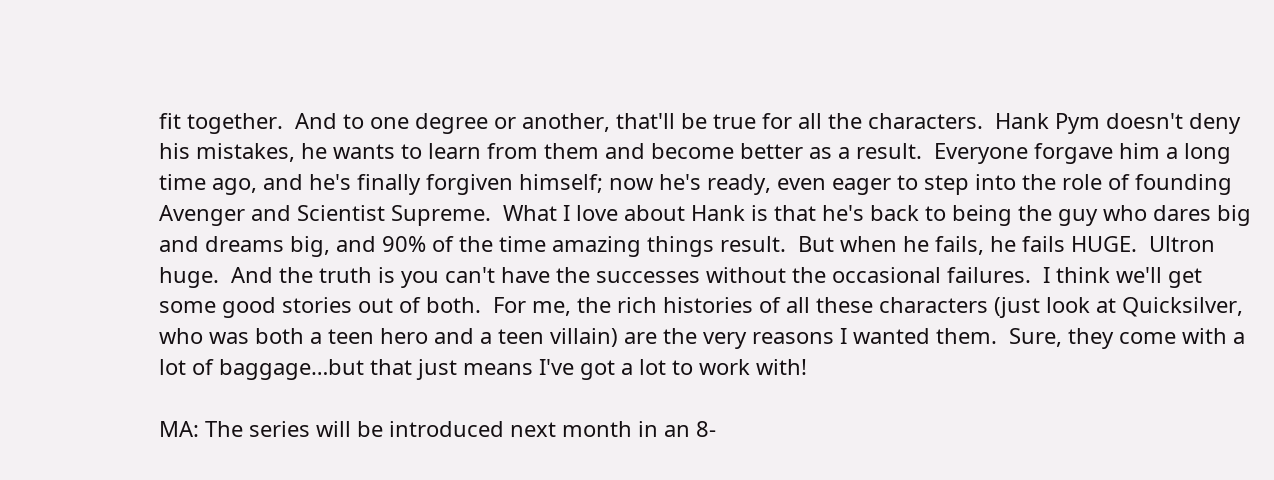fit together.  And to one degree or another, that'll be true for all the characters.  Hank Pym doesn't deny his mistakes, he wants to learn from them and become better as a result.  Everyone forgave him a long time ago, and he's finally forgiven himself; now he's ready, even eager to step into the role of founding Avenger and Scientist Supreme.  What I love about Hank is that he's back to being the guy who dares big and dreams big, and 90% of the time amazing things result.  But when he fails, he fails HUGE.  Ultron huge.  And the truth is you can't have the successes without the occasional failures.  I think we'll get some good stories out of both.  For me, the rich histories of all these characters (just look at Quicksilver, who was both a teen hero and a teen villain) are the very reasons I wanted them.  Sure, they come with a lot of baggage…but that just means I've got a lot to work with!

MA: The series will be introduced next month in an 8-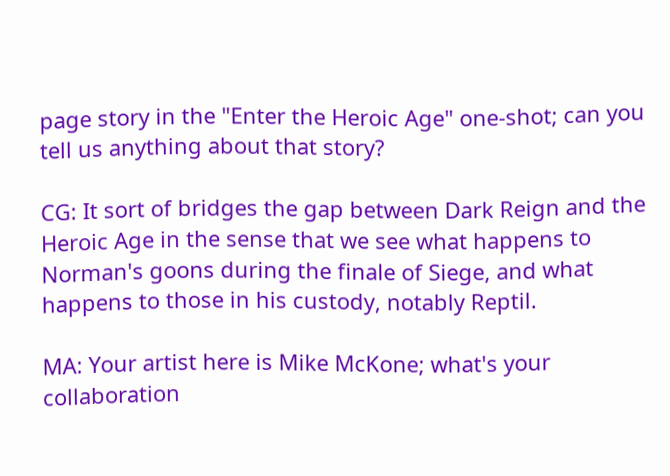page story in the "Enter the Heroic Age" one-shot; can you tell us anything about that story?

CG: It sort of bridges the gap between Dark Reign and the Heroic Age in the sense that we see what happens to Norman's goons during the finale of Siege, and what happens to those in his custody, notably Reptil.

MA: Your artist here is Mike McKone; what's your collaboration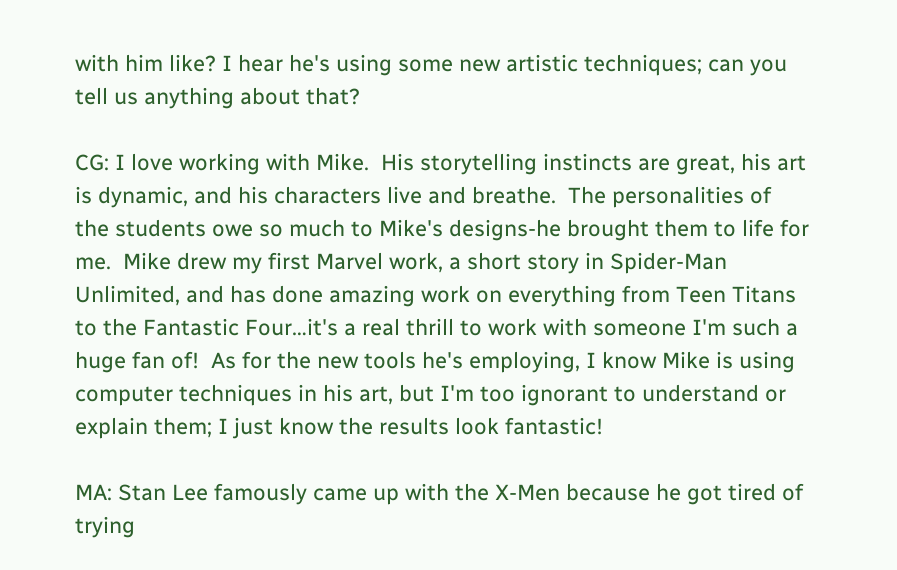with him like? I hear he's using some new artistic techniques; can you tell us anything about that?

CG: I love working with Mike.  His storytelling instincts are great, his art is dynamic, and his characters live and breathe.  The personalities of the students owe so much to Mike's designs-he brought them to life for me.  Mike drew my first Marvel work, a short story in Spider-Man Unlimited, and has done amazing work on everything from Teen Titans to the Fantastic Four…it's a real thrill to work with someone I'm such a huge fan of!  As for the new tools he's employing, I know Mike is using computer techniques in his art, but I'm too ignorant to understand or explain them; I just know the results look fantastic!

MA: Stan Lee famously came up with the X-Men because he got tired of trying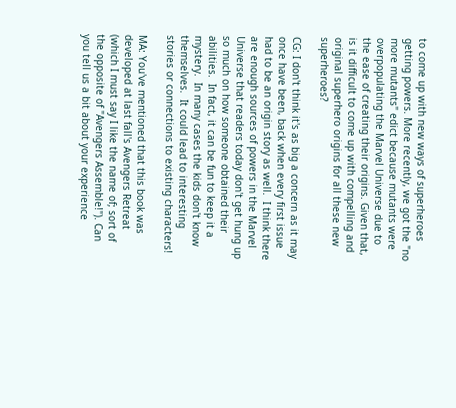to come up with new ways of superheroes getting powers. More recently, we got the "no more mutants" edict because mutants were overpopulating the Marvel Universe due to the ease of creating their origins. Given that, is it difficult to come up with compelling and original superhero origins for all these new superheroes?

CG: I don't think it's as big a concern as it may once have been, back when every first issue had to be an origin story as well.  I think there are enough sources of powers in the Marvel Universe that readers today don't get hung up so much on how someone obtained their abilities.  In fact, it can be fun to keep it a mystery.  In many cases the kids don't know themselves.  It could lead to interesting stories or connections to existing characters!

MA: You've mentioned that this book was developed at last fall's Avengers Retreat (which I must say I like the name of; sort of the opposite of "Avengers Assemble!"). Can you tell us a bit about your experience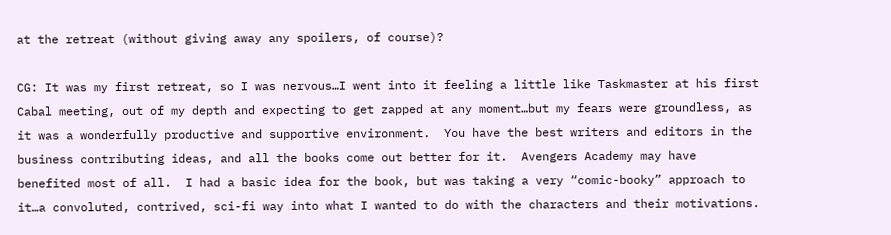at the retreat (without giving away any spoilers, of course)?

CG: It was my first retreat, so I was nervous…I went into it feeling a little like Taskmaster at his first Cabal meeting, out of my depth and expecting to get zapped at any moment…but my fears were groundless, as it was a wonderfully productive and supportive environment.  You have the best writers and editors in the business contributing ideas, and all the books come out better for it.  Avengers Academy may have benefited most of all.  I had a basic idea for the book, but was taking a very “comic-booky” approach to it…a convoluted, contrived, sci-fi way into what I wanted to do with the characters and their motivations.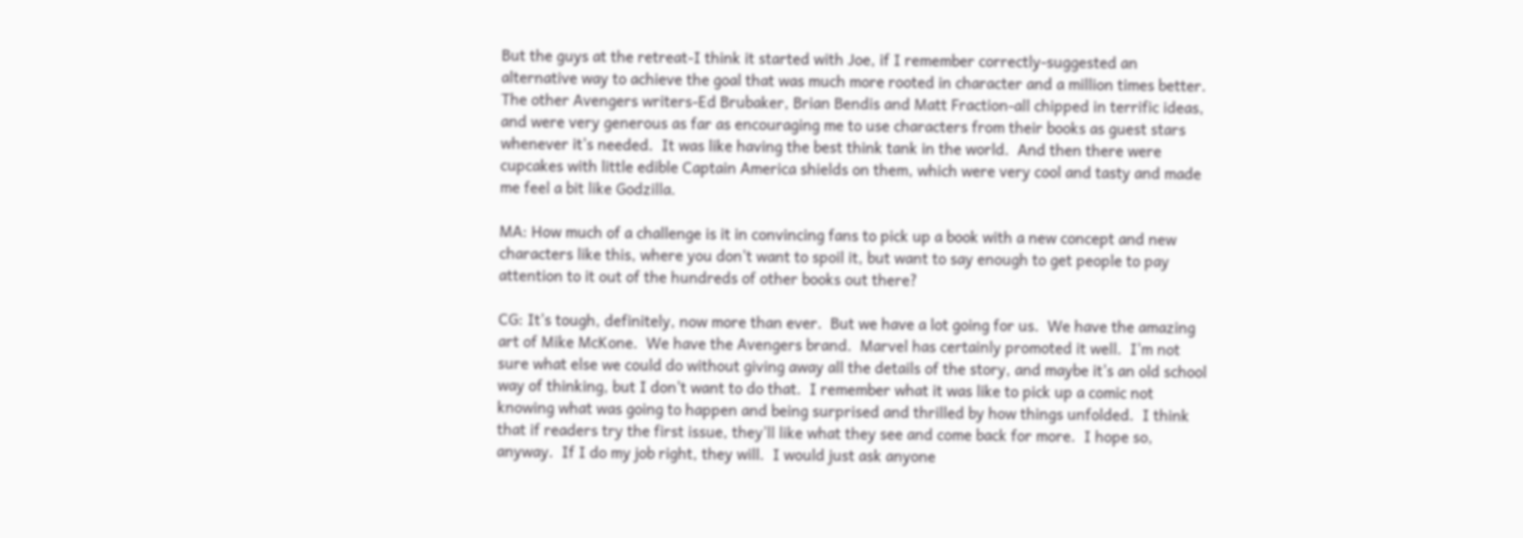But the guys at the retreat-I think it started with Joe, if I remember correctly-suggested an alternative way to achieve the goal that was much more rooted in character and a million times better.  The other Avengers writers-Ed Brubaker, Brian Bendis and Matt Fraction-all chipped in terrific ideas, and were very generous as far as encouraging me to use characters from their books as guest stars whenever it's needed.  It was like having the best think tank in the world.  And then there were cupcakes with little edible Captain America shields on them, which were very cool and tasty and made me feel a bit like Godzilla.

MA: How much of a challenge is it in convincing fans to pick up a book with a new concept and new characters like this, where you don't want to spoil it, but want to say enough to get people to pay attention to it out of the hundreds of other books out there?

CG: It's tough, definitely, now more than ever.  But we have a lot going for us.  We have the amazing art of Mike McKone.  We have the Avengers brand.  Marvel has certainly promoted it well.  I'm not sure what else we could do without giving away all the details of the story, and maybe it's an old school way of thinking, but I don't want to do that.  I remember what it was like to pick up a comic not knowing what was going to happen and being surprised and thrilled by how things unfolded.  I think that if readers try the first issue, they'll like what they see and come back for more.  I hope so, anyway.  If I do my job right, they will.  I would just ask anyone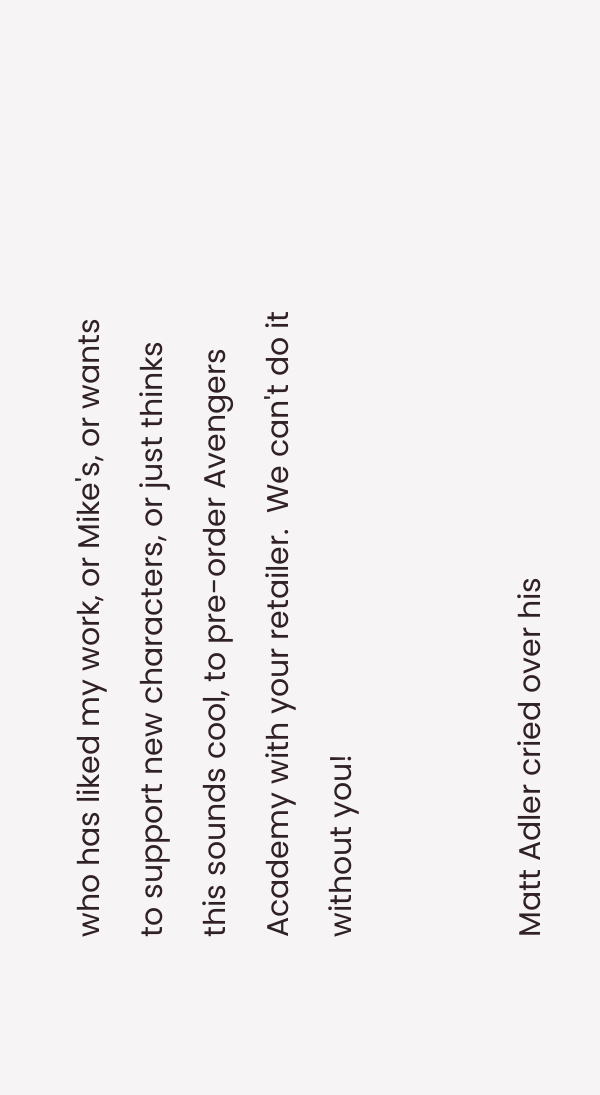who has liked my work, or Mike's, or wants to support new characters, or just thinks this sounds cool, to pre-order Avengers Academy with your retailer.  We can't do it without you!


Matt Adler cried over his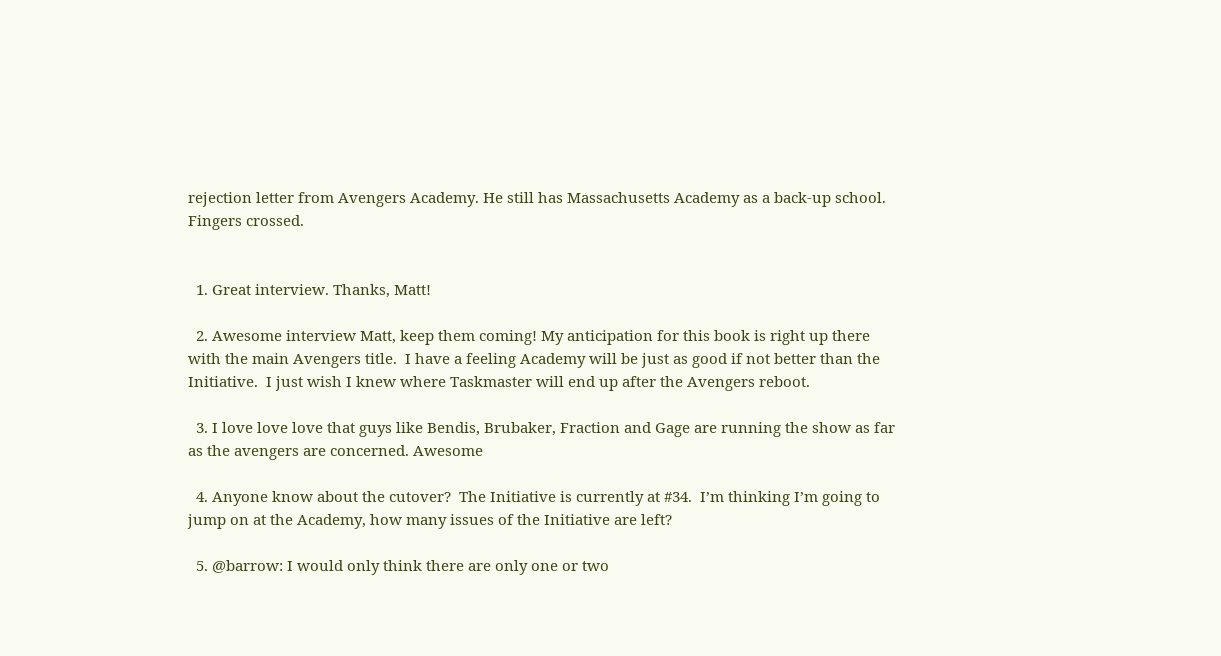rejection letter from Avengers Academy. He still has Massachusetts Academy as a back-up school. Fingers crossed.


  1. Great interview. Thanks, Matt!

  2. Awesome interview Matt, keep them coming! My anticipation for this book is right up there with the main Avengers title.  I have a feeling Academy will be just as good if not better than the Initiative.  I just wish I knew where Taskmaster will end up after the Avengers reboot.

  3. I love love love that guys like Bendis, Brubaker, Fraction and Gage are running the show as far as the avengers are concerned. Awesome

  4. Anyone know about the cutover?  The Initiative is currently at #34.  I’m thinking I’m going to jump on at the Academy, how many issues of the Initiative are left?

  5. @barrow: I would only think there are only one or two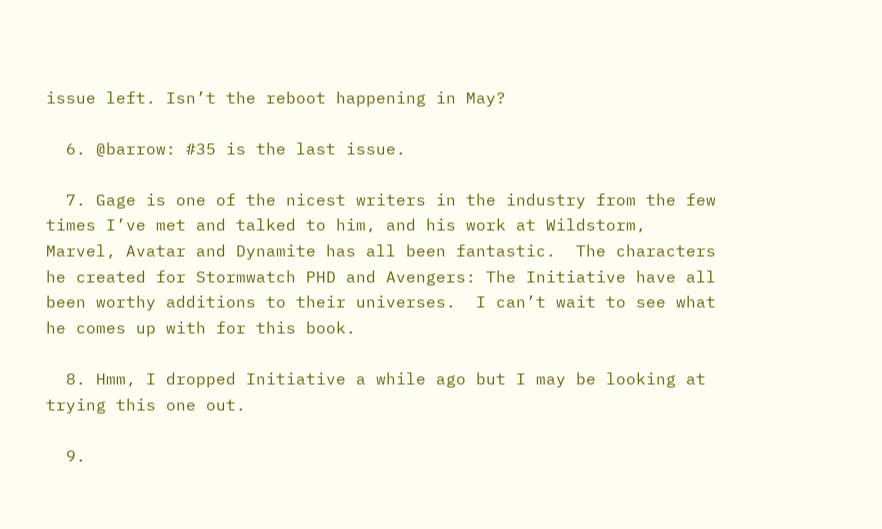issue left. Isn’t the reboot happening in May?

  6. @barrow: #35 is the last issue.

  7. Gage is one of the nicest writers in the industry from the few times I’ve met and talked to him, and his work at Wildstorm, Marvel, Avatar and Dynamite has all been fantastic.  The characters he created for Stormwatch PHD and Avengers: The Initiative have all been worthy additions to their universes.  I can’t wait to see what he comes up with for this book.

  8. Hmm, I dropped Initiative a while ago but I may be looking at trying this one out.

  9.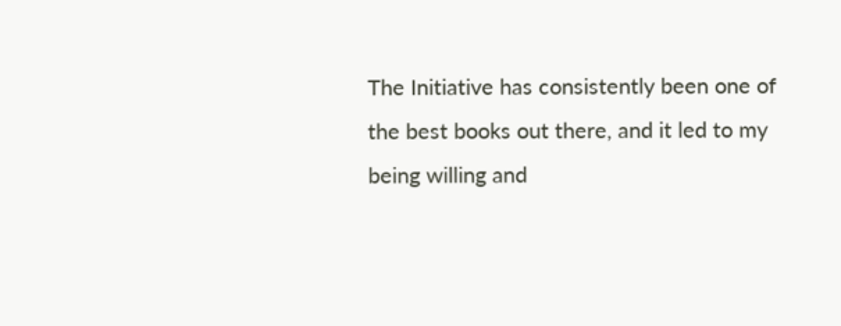The Initiative has consistently been one of the best books out there, and it led to my being willing and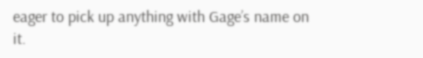eager to pick up anything with Gage’s name on it.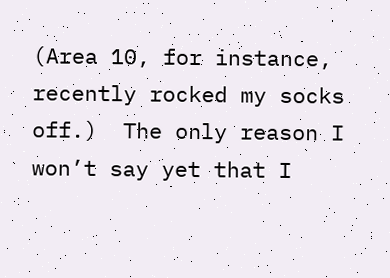(Area 10, for instance, recently rocked my socks off.)  The only reason I won’t say yet that I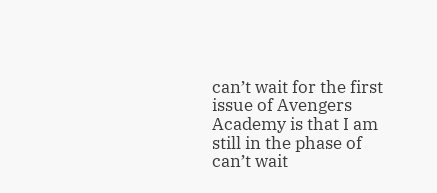can’t wait for the first issue of Avengers Academy is that I am still in the phase of can’t wait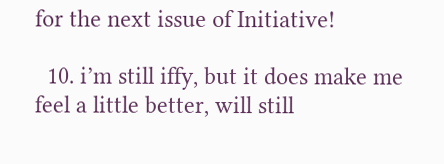for the next issue of Initiative!

  10. i’m still iffy, but it does make me feel a little better, will still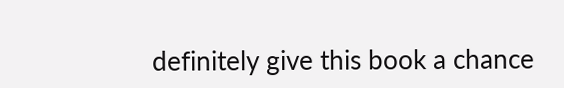definitely give this book a chance